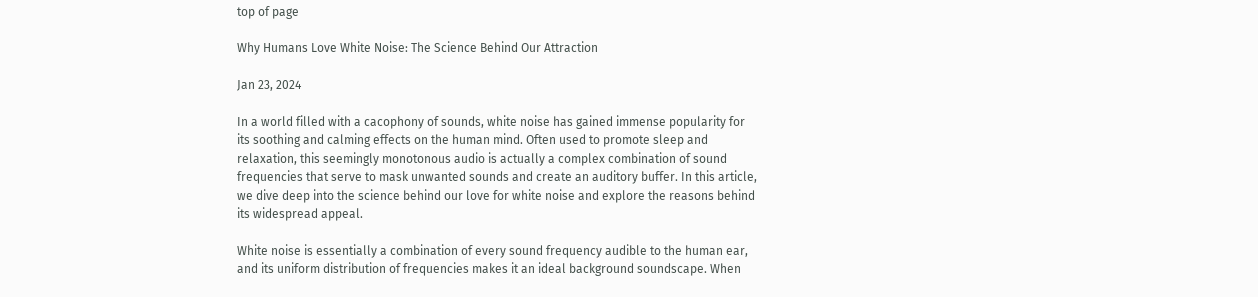top of page

Why Humans Love White Noise: The Science Behind Our Attraction

Jan 23, 2024

In a world filled with a cacophony of sounds, white noise has gained immense popularity for its soothing and calming effects on the human mind. Often used to promote sleep and relaxation, this seemingly monotonous audio is actually a complex combination of sound frequencies that serve to mask unwanted sounds and create an auditory buffer. In this article, we dive deep into the science behind our love for white noise and explore the reasons behind its widespread appeal.

White noise is essentially a combination of every sound frequency audible to the human ear, and its uniform distribution of frequencies makes it an ideal background soundscape. When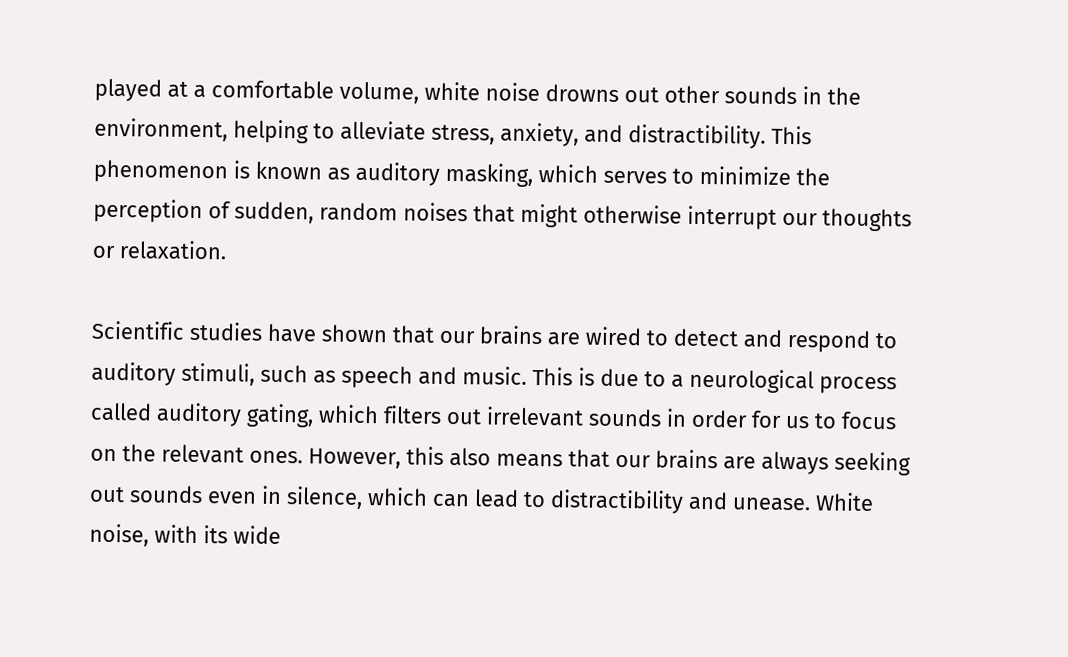played at a comfortable volume, white noise drowns out other sounds in the environment, helping to alleviate stress, anxiety, and distractibility. This phenomenon is known as auditory masking, which serves to minimize the perception of sudden, random noises that might otherwise interrupt our thoughts or relaxation.

Scientific studies have shown that our brains are wired to detect and respond to auditory stimuli, such as speech and music. This is due to a neurological process called auditory gating, which filters out irrelevant sounds in order for us to focus on the relevant ones. However, this also means that our brains are always seeking out sounds even in silence, which can lead to distractibility and unease. White noise, with its wide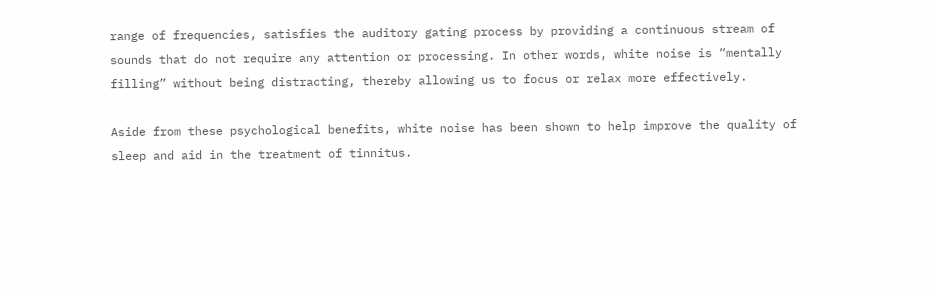range of frequencies, satisfies the auditory gating process by providing a continuous stream of sounds that do not require any attention or processing. In other words, white noise is “mentally filling” without being distracting, thereby allowing us to focus or relax more effectively.

Aside from these psychological benefits, white noise has been shown to help improve the quality of sleep and aid in the treatment of tinnitus.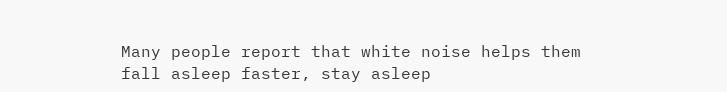Many people report that white noise helps them fall asleep faster, stay asleep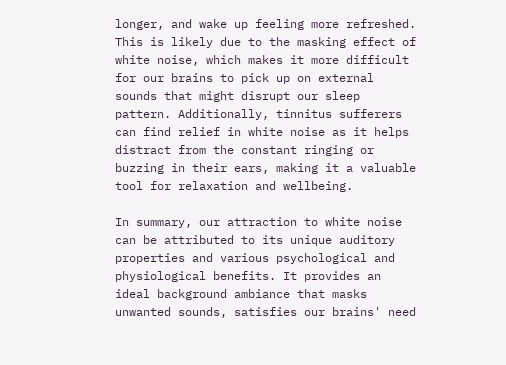longer, and wake up feeling more refreshed. This is likely due to the masking effect of white noise, which makes it more difficult for our brains to pick up on external sounds that might disrupt our sleep pattern. Additionally, tinnitus sufferers can find relief in white noise as it helps distract from the constant ringing or buzzing in their ears, making it a valuable tool for relaxation and wellbeing.

In summary, our attraction to white noise can be attributed to its unique auditory properties and various psychological and physiological benefits. It provides an ideal background ambiance that masks unwanted sounds, satisfies our brains' need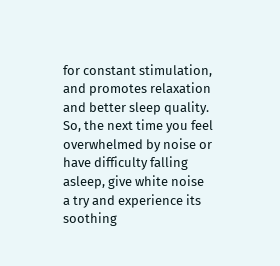for constant stimulation, and promotes relaxation and better sleep quality. So, the next time you feel overwhelmed by noise or have difficulty falling asleep, give white noise a try and experience its soothing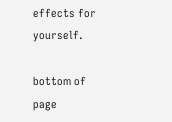effects for yourself.

bottom of page